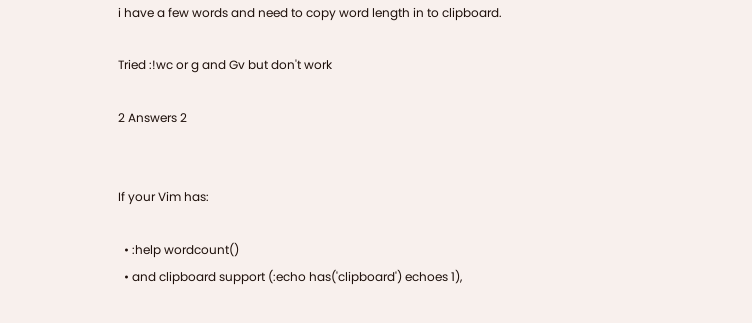i have a few words and need to copy word length in to clipboard.

Tried :!wc or g and Gv but don't work

2 Answers 2


If your Vim has:

  • :help wordcount()
  • and clipboard support (:echo has('clipboard') echoes 1),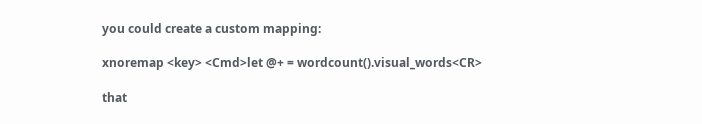you could create a custom mapping:

xnoremap <key> <Cmd>let @+ = wordcount().visual_words<CR>

that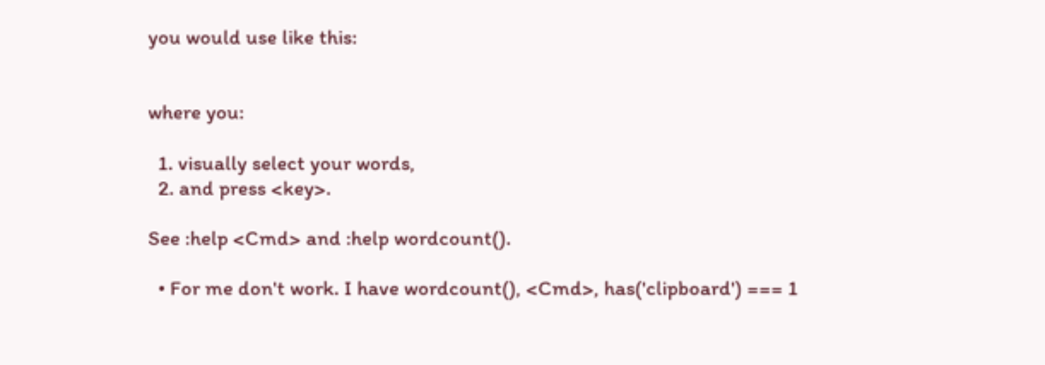you would use like this:


where you:

  1. visually select your words,
  2. and press <key>.

See :help <Cmd> and :help wordcount().

  • For me don't work. I have wordcount(), <Cmd>, has('clipboard') === 1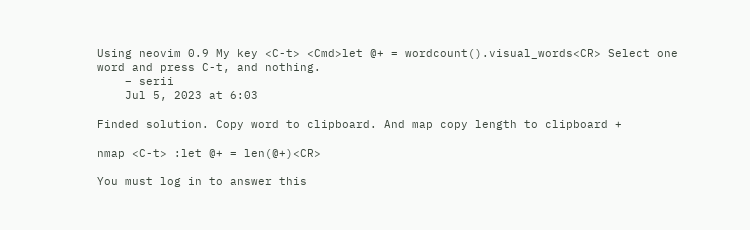Using neovim 0.9 My key <C-t> <Cmd>let @+ = wordcount().visual_words<CR> Select one word and press C-t, and nothing.
    – serii
    Jul 5, 2023 at 6:03

Finded solution. Copy word to clipboard. And map copy length to clipboard +

nmap <C-t> :let @+ = len(@+)<CR>

You must log in to answer this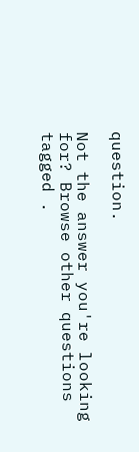question.

Not the answer you're looking for? Browse other questions tagged .